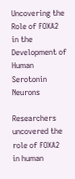Uncovering the Role of FOXA2 in the Development of Human Serotonin Neurons

Researchers uncovered the role of FOXA2 in human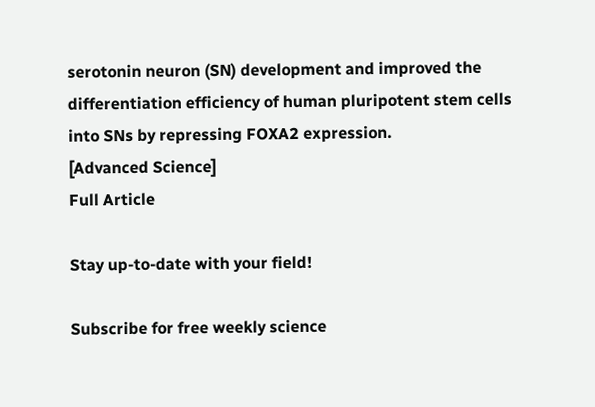serotonin neuron (SN) development and improved the differentiation efficiency of human pluripotent stem cells into SNs by repressing FOXA2 expression.
[Advanced Science]
Full Article

Stay up-to-date with your field!

Subscribe for free weekly science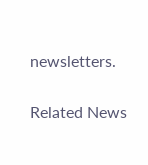newsletters.

Related News